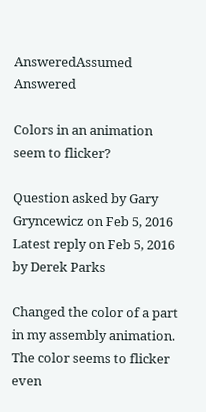AnsweredAssumed Answered

Colors in an animation seem to flicker?

Question asked by Gary Gryncewicz on Feb 5, 2016
Latest reply on Feb 5, 2016 by Derek Parks

Changed the color of a part in my assembly animation. The color seems to flicker even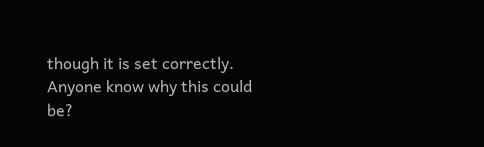though it is set correctly. Anyone know why this could be?